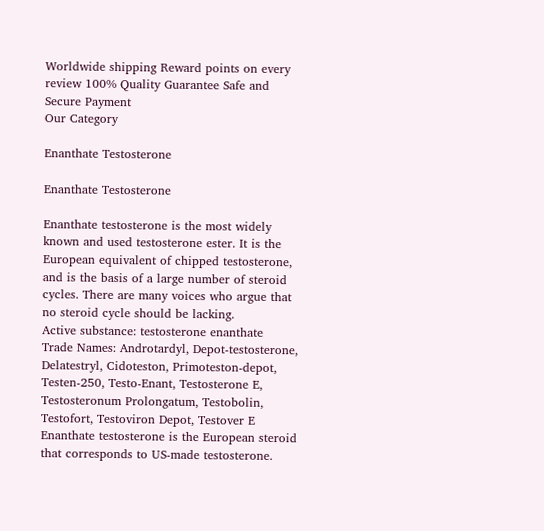Worldwide shipping Reward points on every review 100% Quality Guarantee Safe and Secure Payment
Our Category

Enanthate Testosterone

Enanthate Testosterone

Enanthate testosterone is the most widely known and used testosterone ester. It is the European equivalent of chipped testosterone, and is the basis of a large number of steroid cycles. There are many voices who argue that no steroid cycle should be lacking.
Active substance: testosterone enanthate
Trade Names: Androtardyl, Depot-testosterone, Delatestryl, Cidoteston, Primoteston-depot, Testen-250, Testo-Enant, Testosterone E, Testosteronum Prolongatum, Testobolin, Testofort, Testoviron Depot, Testover E
Enanthate testosterone is the European steroid that corresponds to US-made testosterone.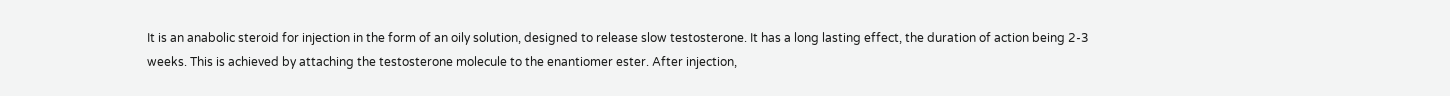It is an anabolic steroid for injection in the form of an oily solution, designed to release slow testosterone. It has a long lasting effect, the duration of action being 2-3 weeks. This is achieved by attaching the testosterone molecule to the enantiomer ester. After injection,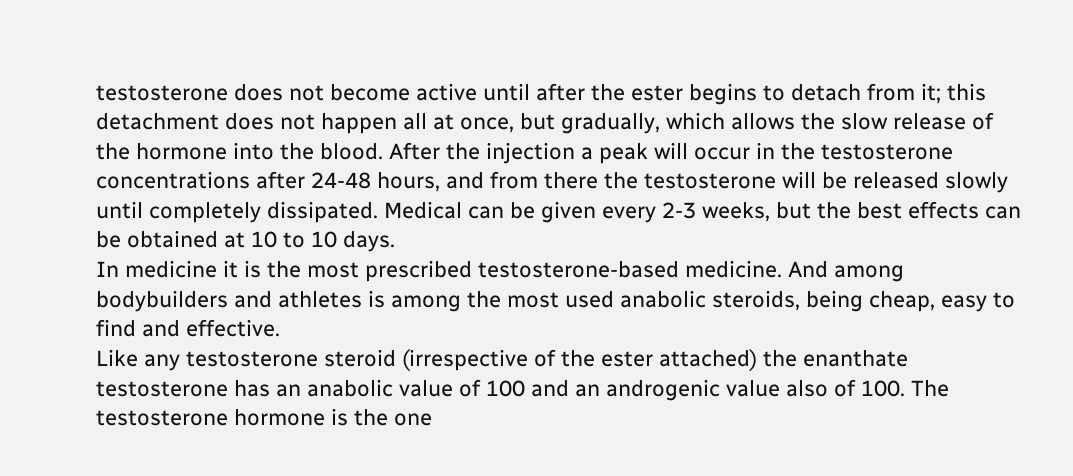testosterone does not become active until after the ester begins to detach from it; this detachment does not happen all at once, but gradually, which allows the slow release of the hormone into the blood. After the injection a peak will occur in the testosterone concentrations after 24-48 hours, and from there the testosterone will be released slowly until completely dissipated. Medical can be given every 2-3 weeks, but the best effects can be obtained at 10 to 10 days.
In medicine it is the most prescribed testosterone-based medicine. And among bodybuilders and athletes is among the most used anabolic steroids, being cheap, easy to find and effective.
Like any testosterone steroid (irrespective of the ester attached) the enanthate testosterone has an anabolic value of 100 and an androgenic value also of 100. The testosterone hormone is the one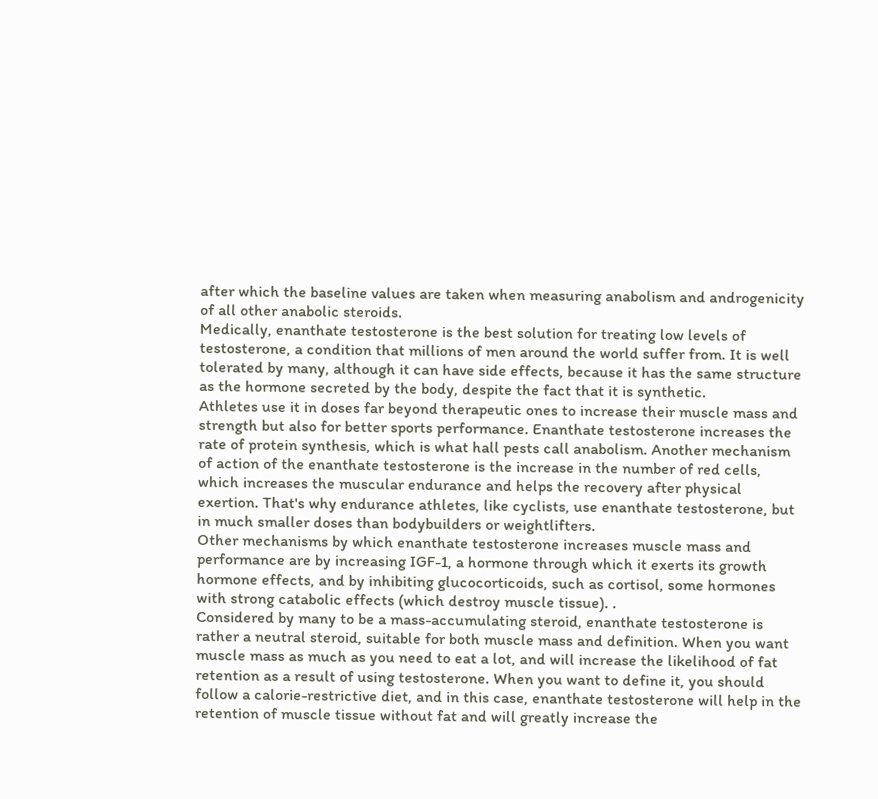after which the baseline values are taken when measuring anabolism and androgenicity of all other anabolic steroids.
Medically, enanthate testosterone is the best solution for treating low levels of testosterone, a condition that millions of men around the world suffer from. It is well tolerated by many, although it can have side effects, because it has the same structure as the hormone secreted by the body, despite the fact that it is synthetic.
Athletes use it in doses far beyond therapeutic ones to increase their muscle mass and strength but also for better sports performance. Enanthate testosterone increases the rate of protein synthesis, which is what hall pests call anabolism. Another mechanism of action of the enanthate testosterone is the increase in the number of red cells, which increases the muscular endurance and helps the recovery after physical exertion. That's why endurance athletes, like cyclists, use enanthate testosterone, but in much smaller doses than bodybuilders or weightlifters.
Other mechanisms by which enanthate testosterone increases muscle mass and performance are by increasing IGF-1, a hormone through which it exerts its growth hormone effects, and by inhibiting glucocorticoids, such as cortisol, some hormones with strong catabolic effects (which destroy muscle tissue). .
Considered by many to be a mass-accumulating steroid, enanthate testosterone is rather a neutral steroid, suitable for both muscle mass and definition. When you want muscle mass as much as you need to eat a lot, and will increase the likelihood of fat retention as a result of using testosterone. When you want to define it, you should follow a calorie-restrictive diet, and in this case, enanthate testosterone will help in the retention of muscle tissue without fat and will greatly increase the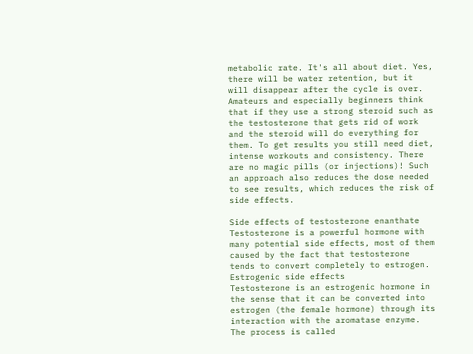metabolic rate. It's all about diet. Yes, there will be water retention, but it will disappear after the cycle is over.
Amateurs and especially beginners think that if they use a strong steroid such as the testosterone that gets rid of work and the steroid will do everything for them. To get results you still need diet, intense workouts and consistency. There are no magic pills (or injections)! Such an approach also reduces the dose needed to see results, which reduces the risk of side effects.

Side effects of testosterone enanthate
Testosterone is a powerful hormone with many potential side effects, most of them caused by the fact that testosterone tends to convert completely to estrogen.
Estrogenic side effects
Testosterone is an estrogenic hormone in the sense that it can be converted into estrogen (the female hormone) through its interaction with the aromatase enzyme. The process is called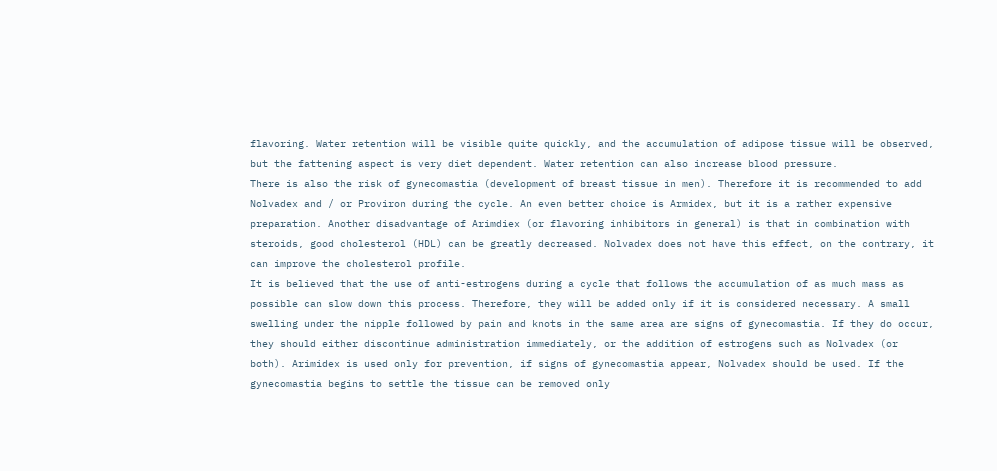flavoring. Water retention will be visible quite quickly, and the accumulation of adipose tissue will be observed, but the fattening aspect is very diet dependent. Water retention can also increase blood pressure.
There is also the risk of gynecomastia (development of breast tissue in men). Therefore it is recommended to add Nolvadex and / or Proviron during the cycle. An even better choice is Armidex, but it is a rather expensive preparation. Another disadvantage of Arimdiex (or flavoring inhibitors in general) is that in combination with steroids, good cholesterol (HDL) can be greatly decreased. Nolvadex does not have this effect, on the contrary, it can improve the cholesterol profile.
It is believed that the use of anti-estrogens during a cycle that follows the accumulation of as much mass as possible can slow down this process. Therefore, they will be added only if it is considered necessary. A small swelling under the nipple followed by pain and knots in the same area are signs of gynecomastia. If they do occur, they should either discontinue administration immediately, or the addition of estrogens such as Nolvadex (or both). Arimidex is used only for prevention, if signs of gynecomastia appear, Nolvadex should be used. If the gynecomastia begins to settle the tissue can be removed only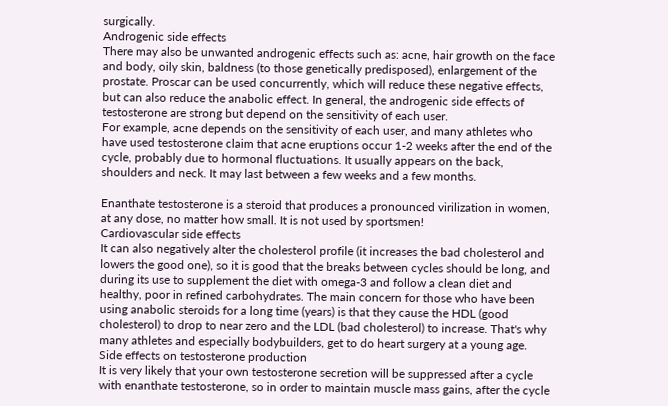surgically.
Androgenic side effects
There may also be unwanted androgenic effects such as: acne, hair growth on the face and body, oily skin, baldness (to those genetically predisposed), enlargement of the prostate. Proscar can be used concurrently, which will reduce these negative effects, but can also reduce the anabolic effect. In general, the androgenic side effects of testosterone are strong but depend on the sensitivity of each user.
For example, acne depends on the sensitivity of each user, and many athletes who have used testosterone claim that acne eruptions occur 1-2 weeks after the end of the cycle, probably due to hormonal fluctuations. It usually appears on the back, shoulders and neck. It may last between a few weeks and a few months.

Enanthate testosterone is a steroid that produces a pronounced virilization in women, at any dose, no matter how small. It is not used by sportsmen!
Cardiovascular side effects
It can also negatively alter the cholesterol profile (it increases the bad cholesterol and lowers the good one), so it is good that the breaks between cycles should be long, and during its use to supplement the diet with omega-3 and follow a clean diet and healthy, poor in refined carbohydrates. The main concern for those who have been using anabolic steroids for a long time (years) is that they cause the HDL (good cholesterol) to drop to near zero and the LDL (bad cholesterol) to increase. That's why many athletes and especially bodybuilders, get to do heart surgery at a young age.
Side effects on testosterone production
It is very likely that your own testosterone secretion will be suppressed after a cycle with enanthate testosterone, so in order to maintain muscle mass gains, after the cycle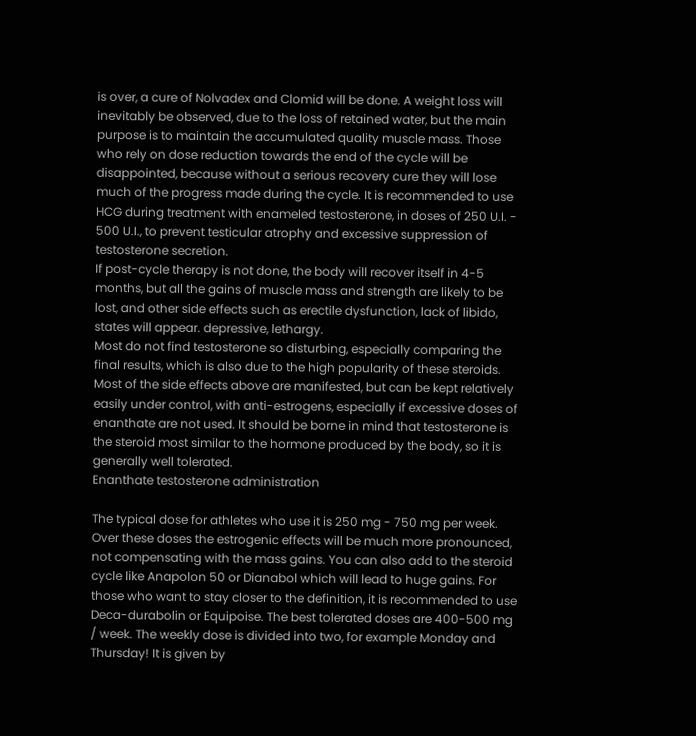is over, a cure of Nolvadex and Clomid will be done. A weight loss will inevitably be observed, due to the loss of retained water, but the main purpose is to maintain the accumulated quality muscle mass. Those who rely on dose reduction towards the end of the cycle will be disappointed, because without a serious recovery cure they will lose much of the progress made during the cycle. It is recommended to use HCG during treatment with enameled testosterone, in doses of 250 U.I. - 500 U.I., to prevent testicular atrophy and excessive suppression of testosterone secretion.
If post-cycle therapy is not done, the body will recover itself in 4-5 months, but all the gains of muscle mass and strength are likely to be lost, and other side effects such as erectile dysfunction, lack of libido, states will appear. depressive, lethargy.
Most do not find testosterone so disturbing, especially comparing the final results, which is also due to the high popularity of these steroids. Most of the side effects above are manifested, but can be kept relatively easily under control, with anti-estrogens, especially if excessive doses of enanthate are not used. It should be borne in mind that testosterone is the steroid most similar to the hormone produced by the body, so it is generally well tolerated.
Enanthate testosterone administration

The typical dose for athletes who use it is 250 mg - 750 mg per week. Over these doses the estrogenic effects will be much more pronounced, not compensating with the mass gains. You can also add to the steroid cycle like Anapolon 50 or Dianabol which will lead to huge gains. For those who want to stay closer to the definition, it is recommended to use Deca-durabolin or Equipoise. The best tolerated doses are 400-500 mg / week. The weekly dose is divided into two, for example Monday and Thursday! It is given by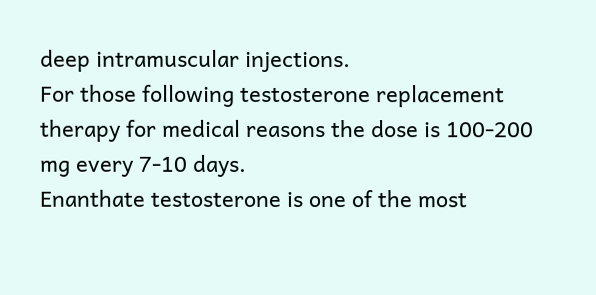deep intramuscular injections.
For those following testosterone replacement therapy for medical reasons the dose is 100-200 mg every 7-10 days.
Enanthate testosterone is one of the most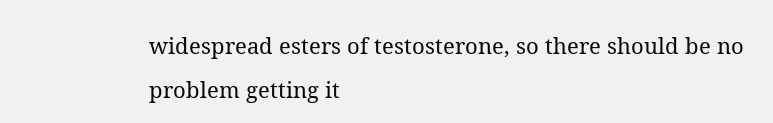widespread esters of testosterone, so there should be no problem getting it